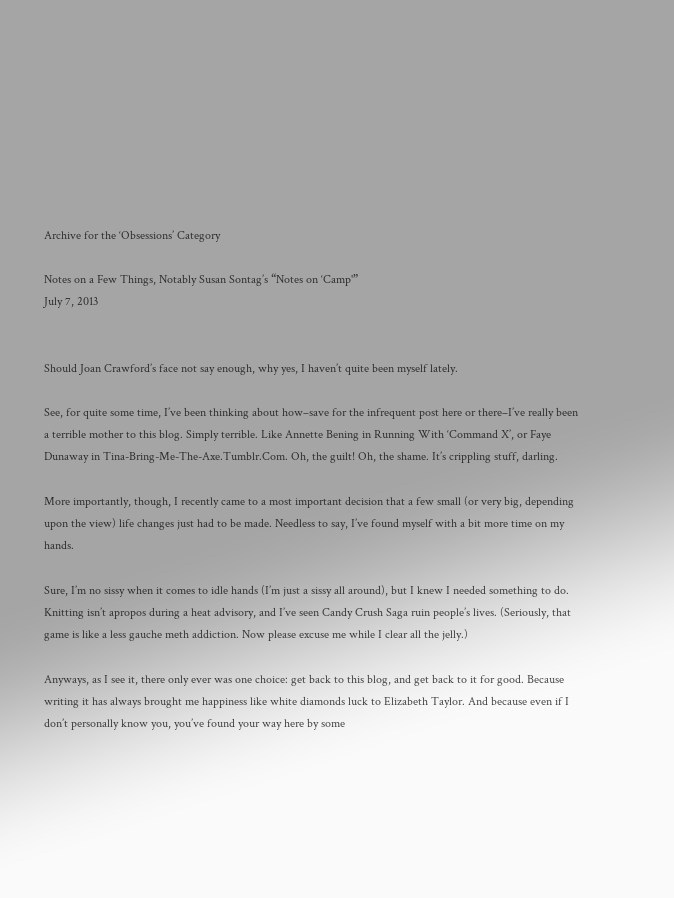Archive for the ‘Obsessions’ Category

Notes on a Few Things, Notably Susan Sontag’s “Notes on ‘Camp'”
July 7, 2013


Should Joan Crawford’s face not say enough, why yes, I haven’t quite been myself lately.

See, for quite some time, I’ve been thinking about how–save for the infrequent post here or there–I’ve really been a terrible mother to this blog. Simply terrible. Like Annette Bening in Running With ‘Command X’, or Faye Dunaway in Tina-Bring-Me-The-Axe.Tumblr.Com. Oh, the guilt! Oh, the shame. It’s crippling stuff, darling.

More importantly, though, I recently came to a most important decision that a few small (or very big, depending upon the view) life changes just had to be made. Needless to say, I’ve found myself with a bit more time on my hands.

Sure, I’m no sissy when it comes to idle hands (I’m just a sissy all around), but I knew I needed something to do. Knitting isn’t apropos during a heat advisory, and I’ve seen Candy Crush Saga ruin people’s lives. (Seriously, that game is like a less gauche meth addiction. Now please excuse me while I clear all the jelly.)

Anyways, as I see it, there only ever was one choice: get back to this blog, and get back to it for good. Because writing it has always brought me happiness like white diamonds luck to Elizabeth Taylor. And because even if I don’t personally know you, you’ve found your way here by some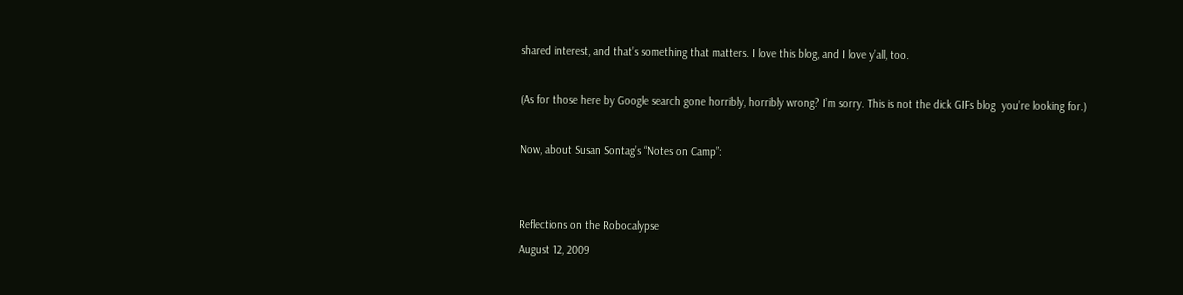shared interest, and that’s something that matters. I love this blog, and I love y’all, too.

(As for those here by Google search gone horribly, horribly wrong? I’m sorry. This is not the dick GIFs blog  you’re looking for.)

Now, about Susan Sontag’s “Notes on Camp”:


Reflections on the Robocalypse
August 12, 2009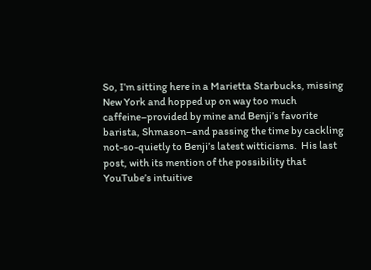So, I’m sitting here in a Marietta Starbucks, missing New York and hopped up on way too much caffeine–provided by mine and Benji’s favorite barista, Shmason–and passing the time by cackling not-so-quietly to Benji’s latest witticisms.  His last post, with its mention of the possibility that YouTube’s intuitive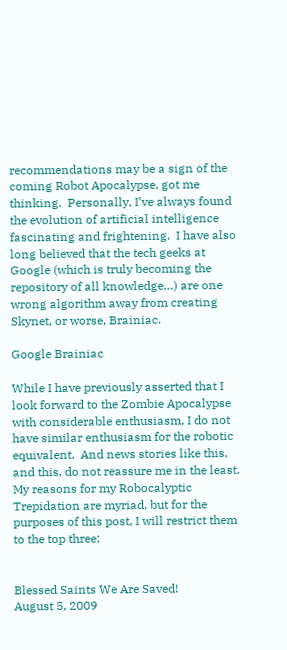recommendations may be a sign of the coming Robot Apocalypse, got me thinking.  Personally, I’ve always found the evolution of artificial intelligence fascinating and frightening.  I have also long believed that the tech geeks at Google (which is truly becoming the repository of all knowledge…) are one wrong algorithm away from creating Skynet, or worse, Brainiac.

Google Brainiac

While I have previously asserted that I look forward to the Zombie Apocalypse with considerable enthusiasm, I do not have similar enthusiasm for the robotic equivalent.  And news stories like this, and this, do not reassure me in the least.  My reasons for my Robocalyptic Trepidation are myriad, but for the purposes of this post, I will restrict them to the top three:


Blessed Saints We Are Saved!
August 5, 2009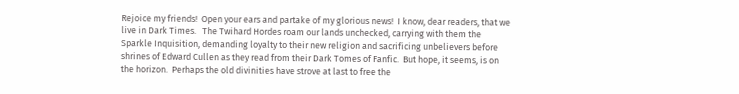Rejoice my friends!  Open your ears and partake of my glorious news!  I know, dear readers, that we live in Dark Times.   The Twihard Hordes roam our lands unchecked, carrying with them the Sparkle Inquisition, demanding loyalty to their new religion and sacrificing unbelievers before shrines of Edward Cullen as they read from their Dark Tomes of Fanfic.  But hope, it seems, is on the horizon.  Perhaps the old divinities have strove at last to free the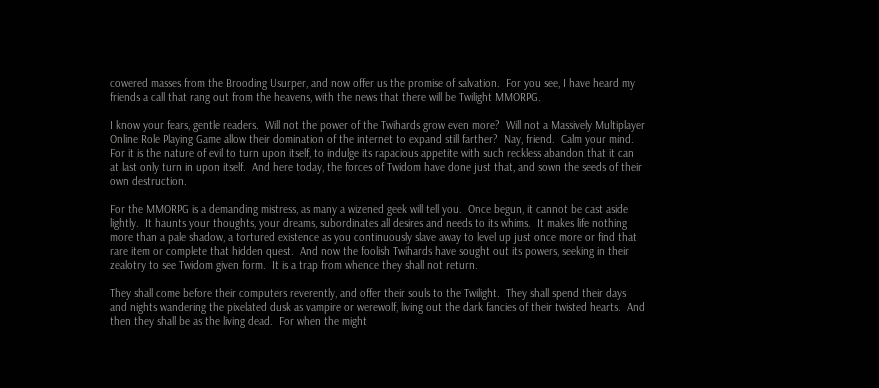cowered masses from the Brooding Usurper, and now offer us the promise of salvation.  For you see, I have heard my friends a call that rang out from the heavens, with the news that there will be Twilight MMORPG.

I know your fears, gentle readers.  Will not the power of the Twihards grow even more?  Will not a Massively Multiplayer Online Role Playing Game allow their domination of the internet to expand still farther?  Nay, friend.  Calm your mind.  For it is the nature of evil to turn upon itself, to indulge its rapacious appetite with such reckless abandon that it can at last only turn in upon itself.  And here today, the forces of Twidom have done just that, and sown the seeds of their own destruction.

For the MMORPG is a demanding mistress, as many a wizened geek will tell you.  Once begun, it cannot be cast aside lightly.  It haunts your thoughts, your dreams, subordinates all desires and needs to its whims.  It makes life nothing more than a pale shadow, a tortured existence as you continuously slave away to level up just once more or find that rare item or complete that hidden quest.  And now the foolish Twihards have sought out its powers, seeking in their zealotry to see Twidom given form.  It is a trap from whence they shall not return.

They shall come before their computers reverently, and offer their souls to the Twilight.  They shall spend their days and nights wandering the pixelated dusk as vampire or werewolf, living out the dark fancies of their twisted hearts.  And then they shall be as the living dead.  For when the might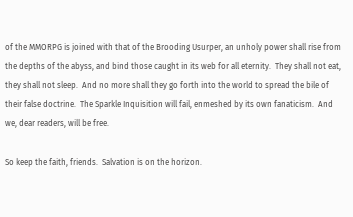of the MMORPG is joined with that of the Brooding Usurper, an unholy power shall rise from the depths of the abyss, and bind those caught in its web for all eternity.  They shall not eat, they shall not sleep.  And no more shall they go forth into the world to spread the bile of their false doctrine.  The Sparkle Inquisition will fail, enmeshed by its own fanaticism.  And we, dear readers, will be free.

So keep the faith, friends.  Salvation is on the horizon.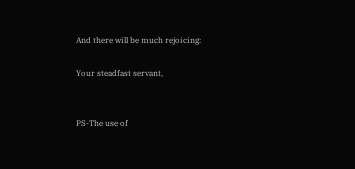And there will be much rejoicing:

Your steadfast servant,


PS-The use of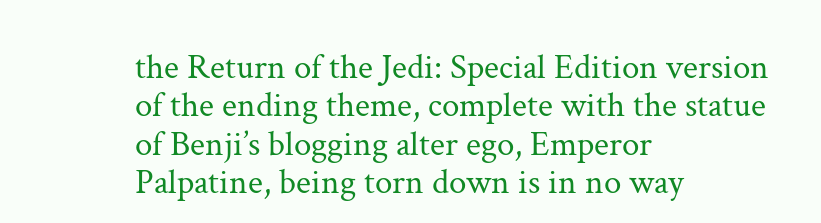the Return of the Jedi: Special Edition version of the ending theme, complete with the statue of Benji’s blogging alter ego, Emperor Palpatine, being torn down is in no way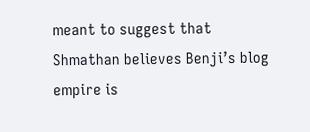meant to suggest that Shmathan believes Benji’s blog empire is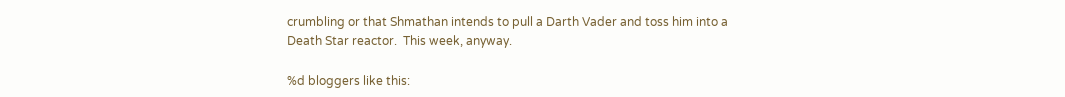crumbling or that Shmathan intends to pull a Darth Vader and toss him into a Death Star reactor.  This week, anyway.

%d bloggers like this: